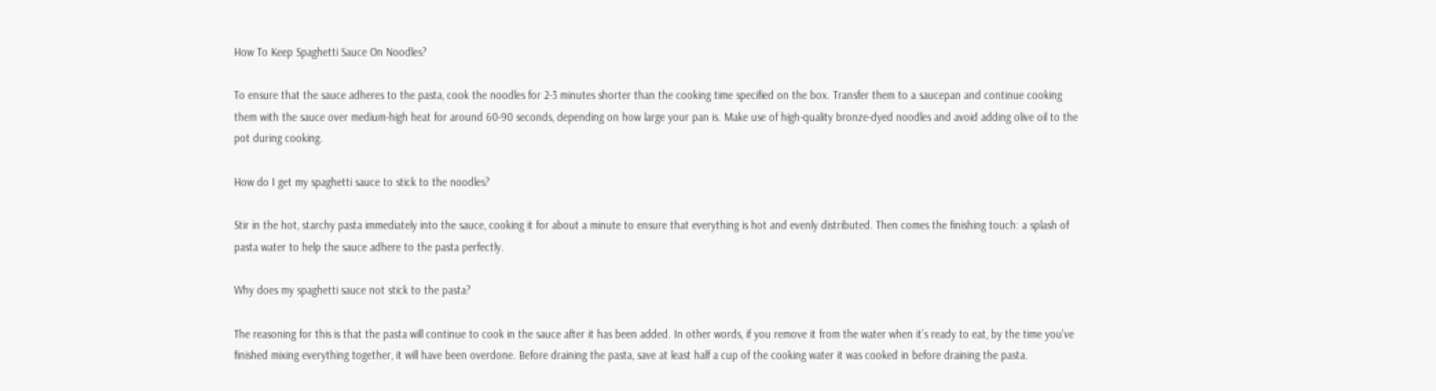How To Keep Spaghetti Sauce On Noodles?

To ensure that the sauce adheres to the pasta, cook the noodles for 2-3 minutes shorter than the cooking time specified on the box. Transfer them to a saucepan and continue cooking them with the sauce over medium-high heat for around 60-90 seconds, depending on how large your pan is. Make use of high-quality bronze-dyed noodles and avoid adding olive oil to the pot during cooking.

How do I get my spaghetti sauce to stick to the noodles?

Stir in the hot, starchy pasta immediately into the sauce, cooking it for about a minute to ensure that everything is hot and evenly distributed. Then comes the finishing touch: a splash of pasta water to help the sauce adhere to the pasta perfectly.

Why does my spaghetti sauce not stick to the pasta?

The reasoning for this is that the pasta will continue to cook in the sauce after it has been added. In other words, if you remove it from the water when it’s ready to eat, by the time you’ve finished mixing everything together, it will have been overdone. Before draining the pasta, save at least half a cup of the cooking water it was cooked in before draining the pasta.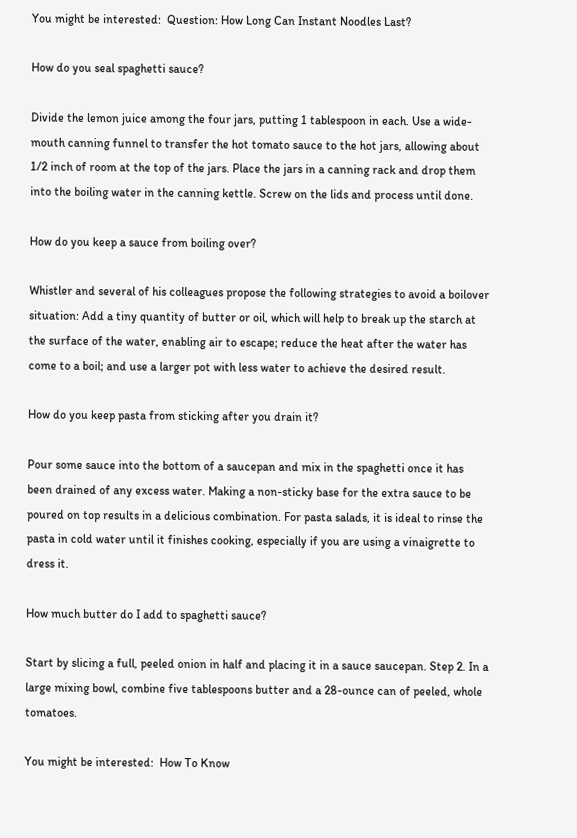You might be interested:  Question: How Long Can Instant Noodles Last?

How do you seal spaghetti sauce?

Divide the lemon juice among the four jars, putting 1 tablespoon in each. Use a wide-mouth canning funnel to transfer the hot tomato sauce to the hot jars, allowing about 1/2 inch of room at the top of the jars. Place the jars in a canning rack and drop them into the boiling water in the canning kettle. Screw on the lids and process until done.

How do you keep a sauce from boiling over?

Whistler and several of his colleagues propose the following strategies to avoid a boilover situation: Add a tiny quantity of butter or oil, which will help to break up the starch at the surface of the water, enabling air to escape; reduce the heat after the water has come to a boil; and use a larger pot with less water to achieve the desired result.

How do you keep pasta from sticking after you drain it?

Pour some sauce into the bottom of a saucepan and mix in the spaghetti once it has been drained of any excess water. Making a non-sticky base for the extra sauce to be poured on top results in a delicious combination. For pasta salads, it is ideal to rinse the pasta in cold water until it finishes cooking, especially if you are using a vinaigrette to dress it.

How much butter do I add to spaghetti sauce?

Start by slicing a full, peeled onion in half and placing it in a sauce saucepan. Step 2. In a large mixing bowl, combine five tablespoons butter and a 28-ounce can of peeled, whole tomatoes.

You might be interested:  How To Know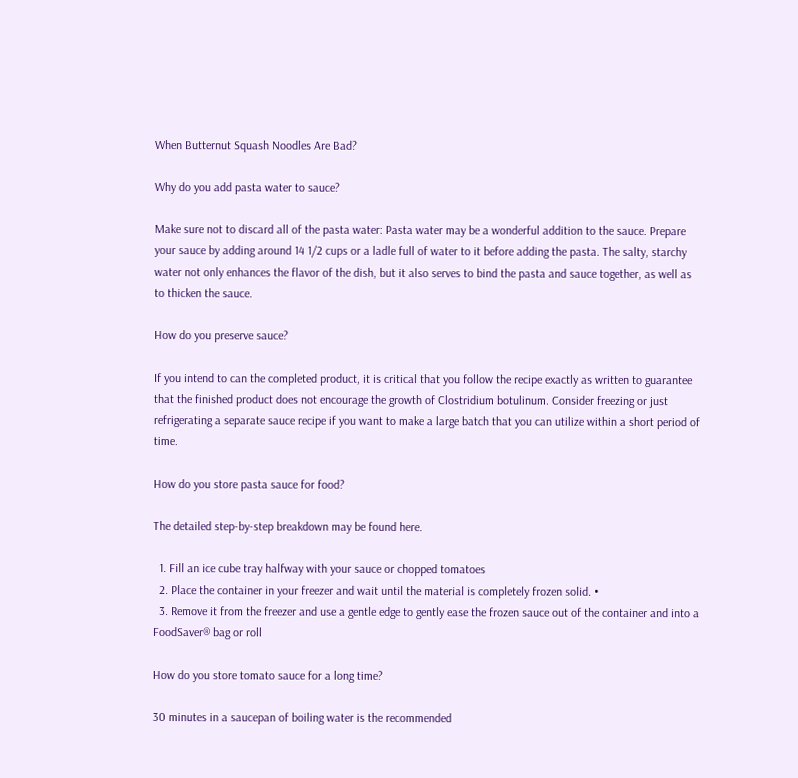When Butternut Squash Noodles Are Bad?

Why do you add pasta water to sauce?

Make sure not to discard all of the pasta water: Pasta water may be a wonderful addition to the sauce. Prepare your sauce by adding around 14 1/2 cups or a ladle full of water to it before adding the pasta. The salty, starchy water not only enhances the flavor of the dish, but it also serves to bind the pasta and sauce together, as well as to thicken the sauce.

How do you preserve sauce?

If you intend to can the completed product, it is critical that you follow the recipe exactly as written to guarantee that the finished product does not encourage the growth of Clostridium botulinum. Consider freezing or just refrigerating a separate sauce recipe if you want to make a large batch that you can utilize within a short period of time.

How do you store pasta sauce for food?

The detailed step-by-step breakdown may be found here.

  1. Fill an ice cube tray halfway with your sauce or chopped tomatoes
  2. Place the container in your freezer and wait until the material is completely frozen solid. •
  3. Remove it from the freezer and use a gentle edge to gently ease the frozen sauce out of the container and into a FoodSaver® bag or roll

How do you store tomato sauce for a long time?

30 minutes in a saucepan of boiling water is the recommended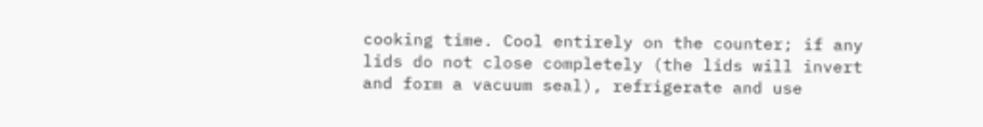cooking time. Cool entirely on the counter; if any lids do not close completely (the lids will invert and form a vacuum seal), refrigerate and use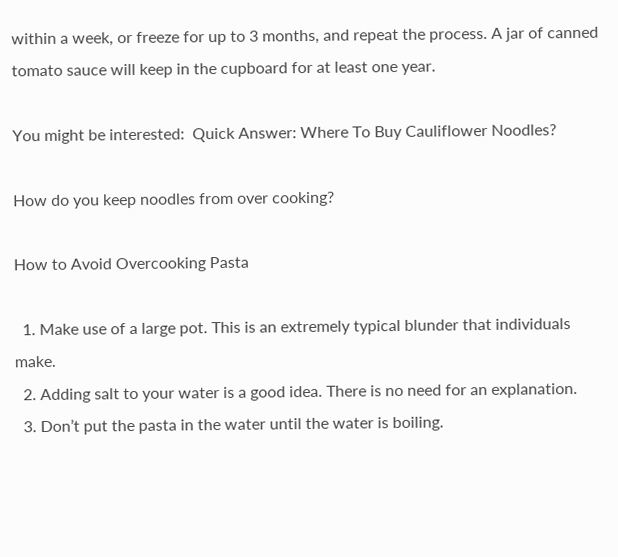within a week, or freeze for up to 3 months, and repeat the process. A jar of canned tomato sauce will keep in the cupboard for at least one year.

You might be interested:  Quick Answer: Where To Buy Cauliflower Noodles?

How do you keep noodles from over cooking?

How to Avoid Overcooking Pasta

  1. Make use of a large pot. This is an extremely typical blunder that individuals make.
  2. Adding salt to your water is a good idea. There is no need for an explanation.
  3. Don’t put the pasta in the water until the water is boiling.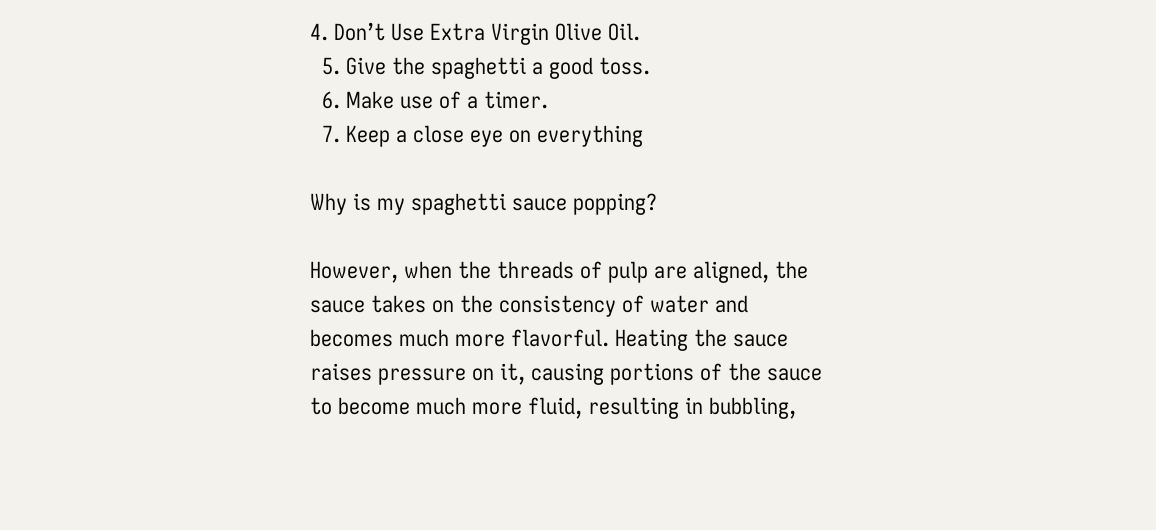4. Don’t Use Extra Virgin Olive Oil.
  5. Give the spaghetti a good toss.
  6. Make use of a timer.
  7. Keep a close eye on everything

Why is my spaghetti sauce popping?

However, when the threads of pulp are aligned, the sauce takes on the consistency of water and becomes much more flavorful. Heating the sauce raises pressure on it, causing portions of the sauce to become much more fluid, resulting in bubbling,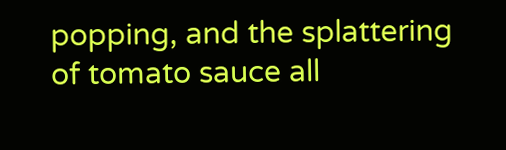popping, and the splattering of tomato sauce all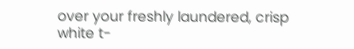over your freshly laundered, crisp white t-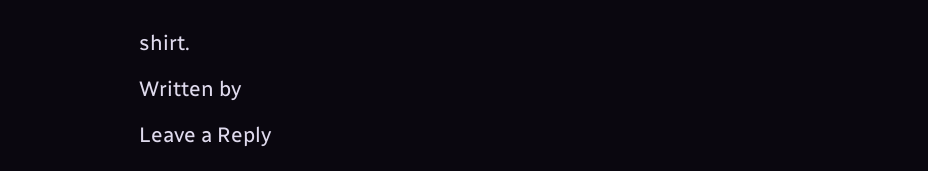shirt.

Written by

Leave a Reply